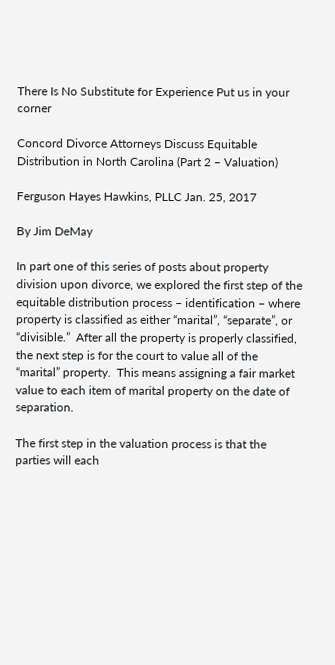There Is No Substitute for Experience Put us in your corner

Concord Divorce Attorneys Discuss Equitable Distribution in North Carolina (Part 2 – Valuation)

Ferguson Hayes Hawkins, PLLC Jan. 25, 2017

By Jim DeMay

In part one of this series of posts about property division upon divorce, we explored the first step of the equitable distribution process – identification – where property is classified as either “marital”, “separate”, or “divisible.”  After all the property is properly classified, the next step is for the court to value all of the “marital” property.  This means assigning a fair market value to each item of marital property on the date of separation.

The first step in the valuation process is that the parties will each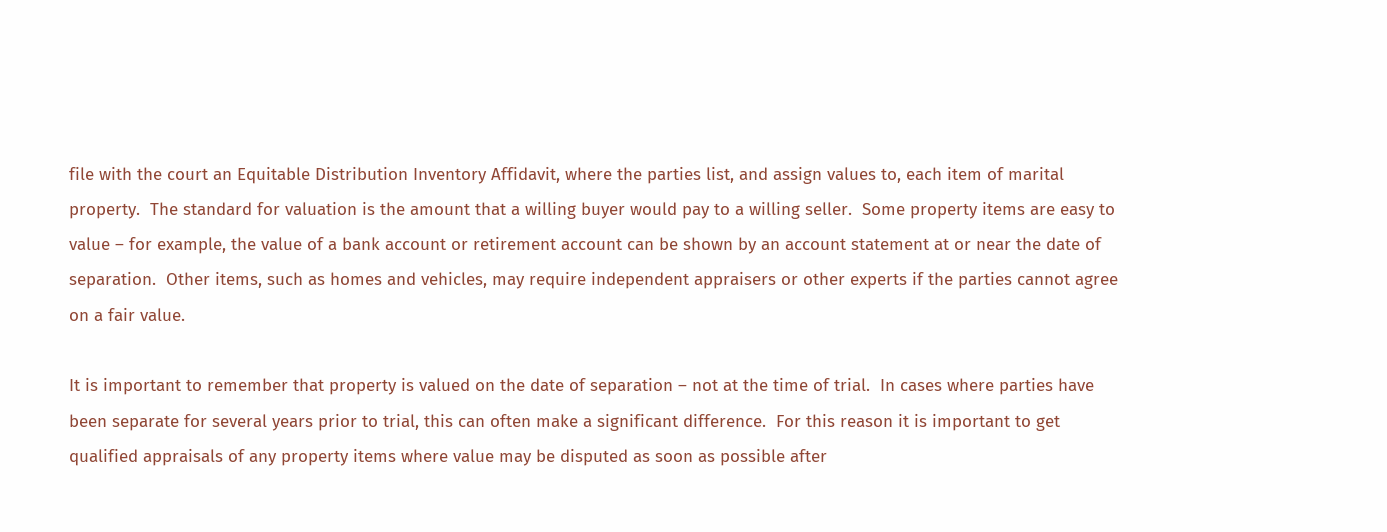file with the court an Equitable Distribution Inventory Affidavit, where the parties list, and assign values to, each item of marital property.  The standard for valuation is the amount that a willing buyer would pay to a willing seller.  Some property items are easy to value – for example, the value of a bank account or retirement account can be shown by an account statement at or near the date of separation.  Other items, such as homes and vehicles, may require independent appraisers or other experts if the parties cannot agree on a fair value.

It is important to remember that property is valued on the date of separation – not at the time of trial.  In cases where parties have been separate for several years prior to trial, this can often make a significant difference.  For this reason it is important to get qualified appraisals of any property items where value may be disputed as soon as possible after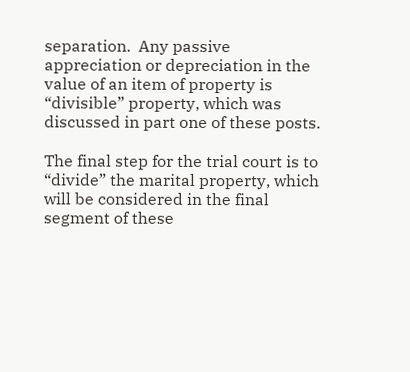separation.  Any passive appreciation or depreciation in the value of an item of property is “divisible” property, which was discussed in part one of these posts.

The final step for the trial court is to “divide” the marital property, which will be considered in the final segment of these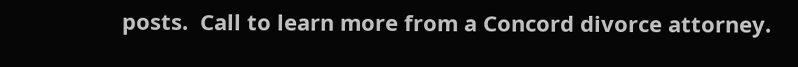posts.  Call to learn more from a Concord divorce attorney.